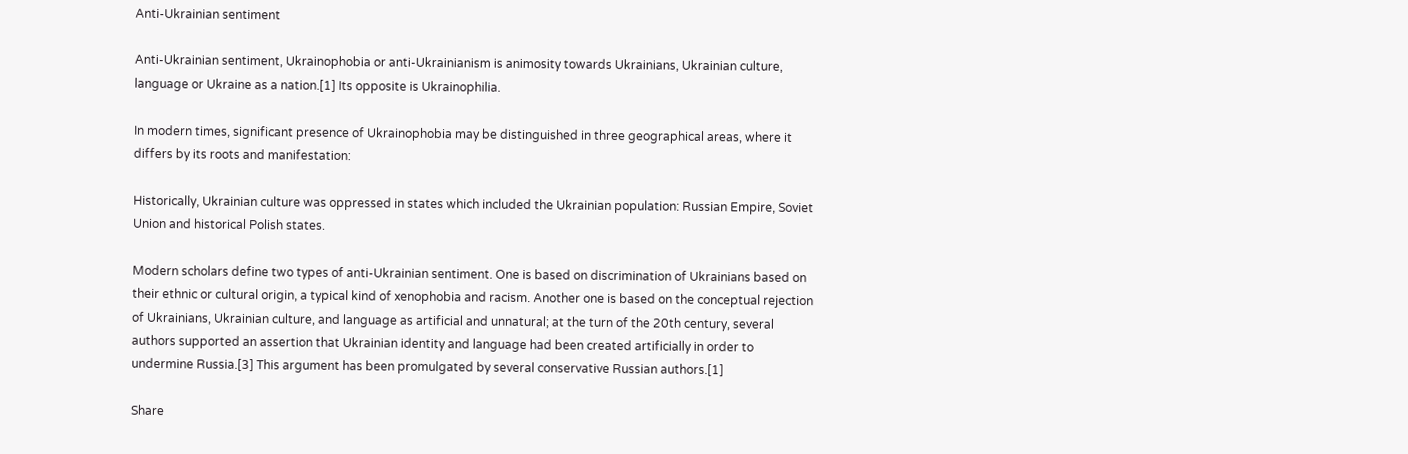Anti-Ukrainian sentiment

Anti-Ukrainian sentiment, Ukrainophobia or anti-Ukrainianism is animosity towards Ukrainians, Ukrainian culture, language or Ukraine as a nation.[1] Its opposite is Ukrainophilia.

In modern times, significant presence of Ukrainophobia may be distinguished in three geographical areas, where it differs by its roots and manifestation:

Historically, Ukrainian culture was oppressed in states which included the Ukrainian population: Russian Empire, Soviet Union and historical Polish states.

Modern scholars define two types of anti-Ukrainian sentiment. One is based on discrimination of Ukrainians based on their ethnic or cultural origin, a typical kind of xenophobia and racism. Another one is based on the conceptual rejection of Ukrainians, Ukrainian culture, and language as artificial and unnatural; at the turn of the 20th century, several authors supported an assertion that Ukrainian identity and language had been created artificially in order to undermine Russia.[3] This argument has been promulgated by several conservative Russian authors.[1]

Share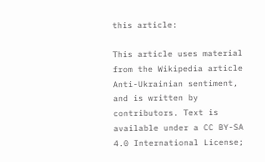this article:

This article uses material from the Wikipedia article Anti-Ukrainian sentiment, and is written by contributors. Text is available under a CC BY-SA 4.0 International License;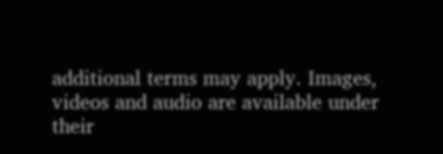additional terms may apply. Images, videos and audio are available under their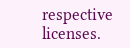respective licenses.